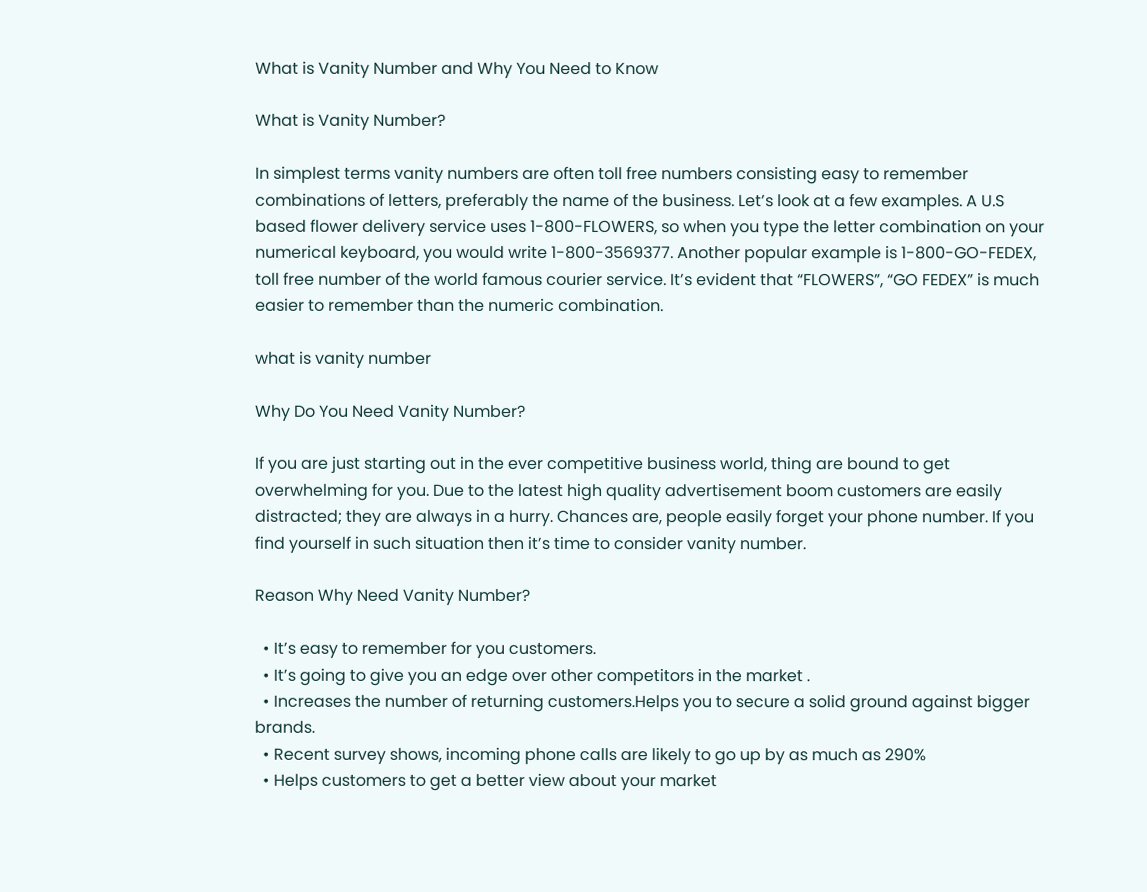What is Vanity Number and Why You Need to Know

What is Vanity Number?

In simplest terms vanity numbers are often toll free numbers consisting easy to remember combinations of letters, preferably the name of the business. Let’s look at a few examples. A U.S based flower delivery service uses 1-800-FLOWERS, so when you type the letter combination on your numerical keyboard, you would write 1-800-3569377. Another popular example is 1-800-GO-FEDEX, toll free number of the world famous courier service. It’s evident that “FLOWERS”, “GO FEDEX” is much easier to remember than the numeric combination.

what is vanity number

Why Do You Need Vanity Number?

If you are just starting out in the ever competitive business world, thing are bound to get overwhelming for you. Due to the latest high quality advertisement boom customers are easily distracted; they are always in a hurry. Chances are, people easily forget your phone number. If you find yourself in such situation then it’s time to consider vanity number.

Reason Why Need Vanity Number?

  • It’s easy to remember for you customers.
  • It’s going to give you an edge over other competitors in the market .
  • Increases the number of returning customers.Helps you to secure a solid ground against bigger brands.
  • Recent survey shows, incoming phone calls are likely to go up by as much as 290%
  • Helps customers to get a better view about your market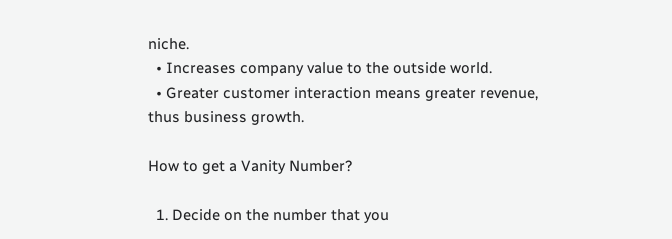niche.
  • Increases company value to the outside world.
  • Greater customer interaction means greater revenue, thus business growth.

How to get a Vanity Number?

  1. Decide on the number that you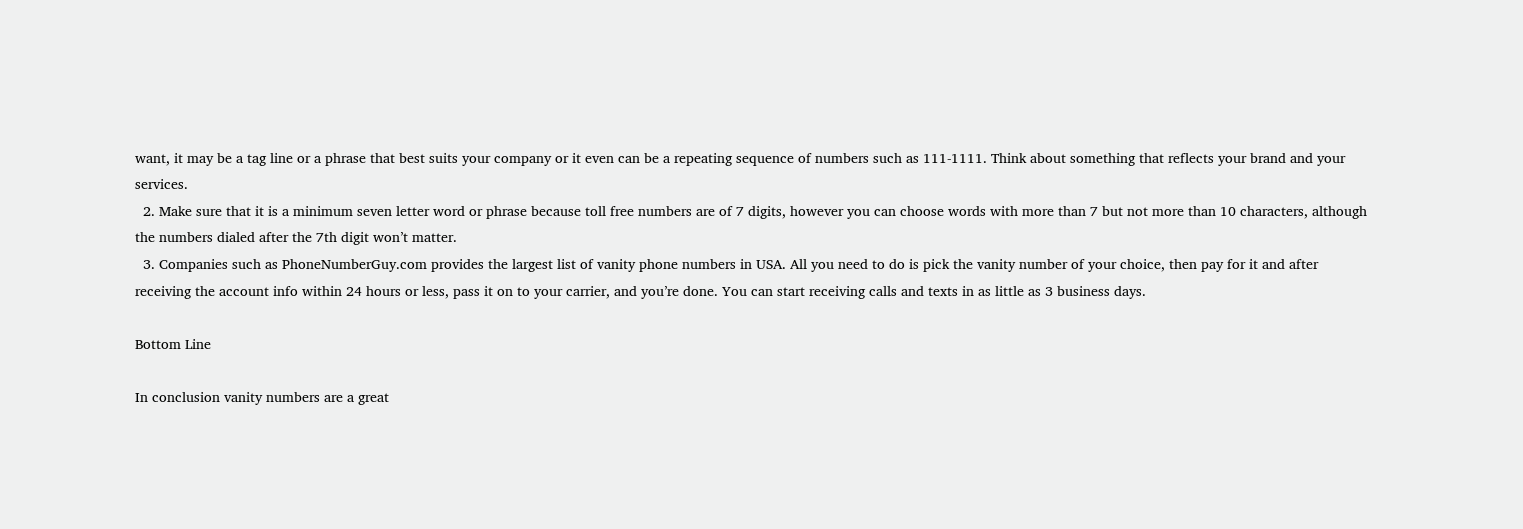want, it may be a tag line or a phrase that best suits your company or it even can be a repeating sequence of numbers such as 111-1111. Think about something that reflects your brand and your services.
  2. Make sure that it is a minimum seven letter word or phrase because toll free numbers are of 7 digits, however you can choose words with more than 7 but not more than 10 characters, although the numbers dialed after the 7th digit won’t matter.
  3. Companies such as PhoneNumberGuy.com provides the largest list of vanity phone numbers in USA. All you need to do is pick the vanity number of your choice, then pay for it and after receiving the account info within 24 hours or less, pass it on to your carrier, and you’re done. You can start receiving calls and texts in as little as 3 business days.

Bottom Line

In conclusion vanity numbers are a great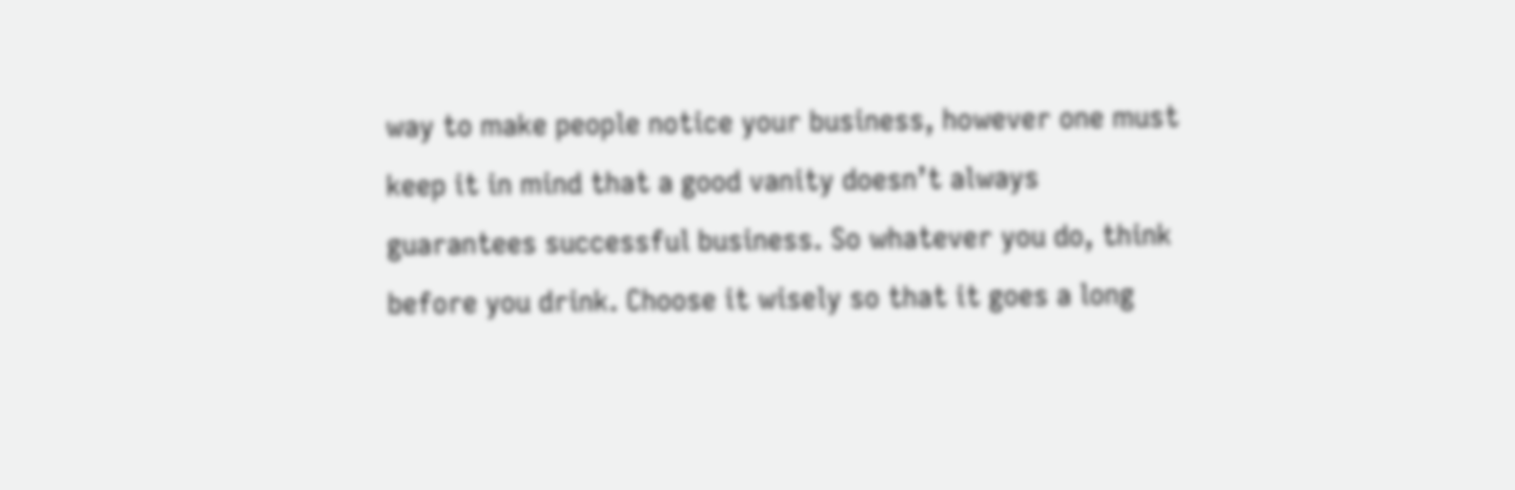way to make people notice your business, however one must keep it in mind that a good vanity doesn’t always guarantees successful business. So whatever you do, think before you drink. Choose it wisely so that it goes a long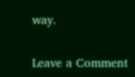way.

Leave a Comment